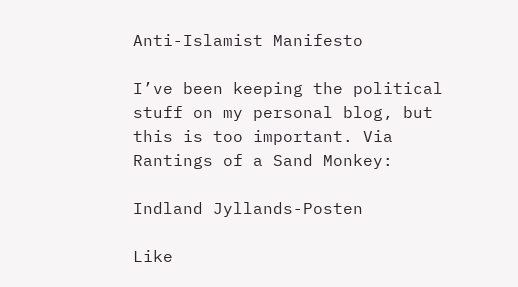Anti-Islamist Manifesto

I’ve been keeping the political stuff on my personal blog, but this is too important. Via Rantings of a Sand Monkey:

Indland Jyllands-Posten

Like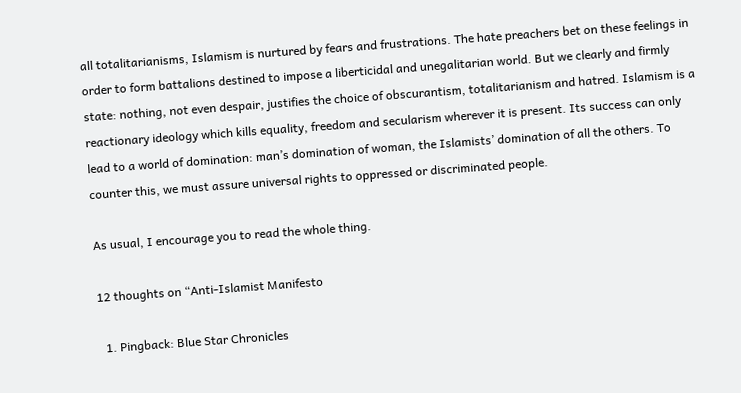all totalitarianisms, Islamism is nurtured by fears and frustrations. The hate preachers bet on these feelings in order to form battalions destined to impose a liberticidal and unegalitarian world. But we clearly and firmly state: nothing, not even despair, justifies the choice of obscurantism, totalitarianism and hatred. Islamism is a reactionary ideology which kills equality, freedom and secularism wherever it is present. Its success can only lead to a world of domination: man’s domination of woman, the Islamists’ domination of all the others. To counter this, we must assure universal rights to oppressed or discriminated people.

As usual, I encourage you to read the whole thing.

12 thoughts on “Anti-Islamist Manifesto

  1. Pingback: Blue Star Chronicles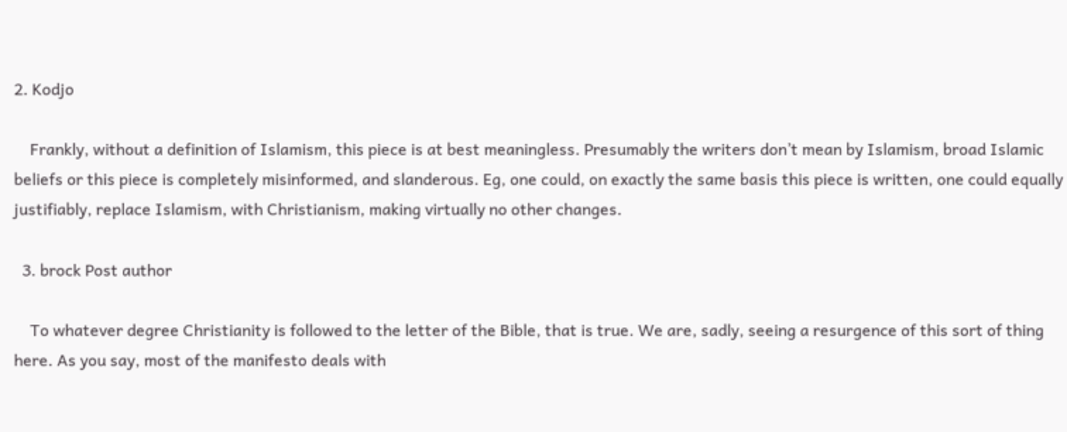2. Kodjo

    Frankly, without a definition of Islamism, this piece is at best meaningless. Presumably the writers don’t mean by Islamism, broad Islamic beliefs or this piece is completely misinformed, and slanderous. Eg, one could, on exactly the same basis this piece is written, one could equally justifiably, replace Islamism, with Christianism, making virtually no other changes.

  3. brock Post author

    To whatever degree Christianity is followed to the letter of the Bible, that is true. We are, sadly, seeing a resurgence of this sort of thing here. As you say, most of the manifesto deals with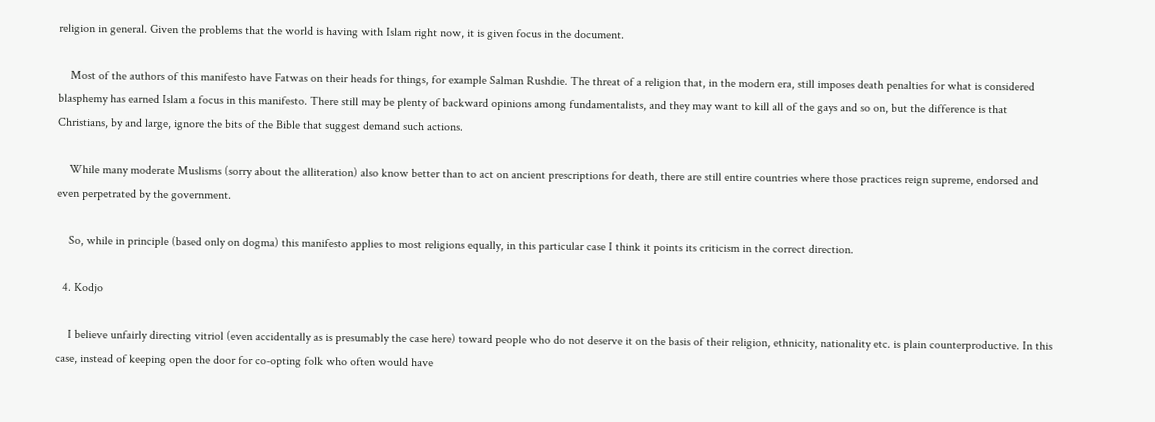religion in general. Given the problems that the world is having with Islam right now, it is given focus in the document.

    Most of the authors of this manifesto have Fatwas on their heads for things, for example Salman Rushdie. The threat of a religion that, in the modern era, still imposes death penalties for what is considered blasphemy has earned Islam a focus in this manifesto. There still may be plenty of backward opinions among fundamentalists, and they may want to kill all of the gays and so on, but the difference is that Christians, by and large, ignore the bits of the Bible that suggest demand such actions.

    While many moderate Muslisms (sorry about the alliteration) also know better than to act on ancient prescriptions for death, there are still entire countries where those practices reign supreme, endorsed and even perpetrated by the government.

    So, while in principle (based only on dogma) this manifesto applies to most religions equally, in this particular case I think it points its criticism in the correct direction.

  4. Kodjo

    I believe unfairly directing vitriol (even accidentally as is presumably the case here) toward people who do not deserve it on the basis of their religion, ethnicity, nationality etc. is plain counterproductive. In this case, instead of keeping open the door for co-opting folk who often would have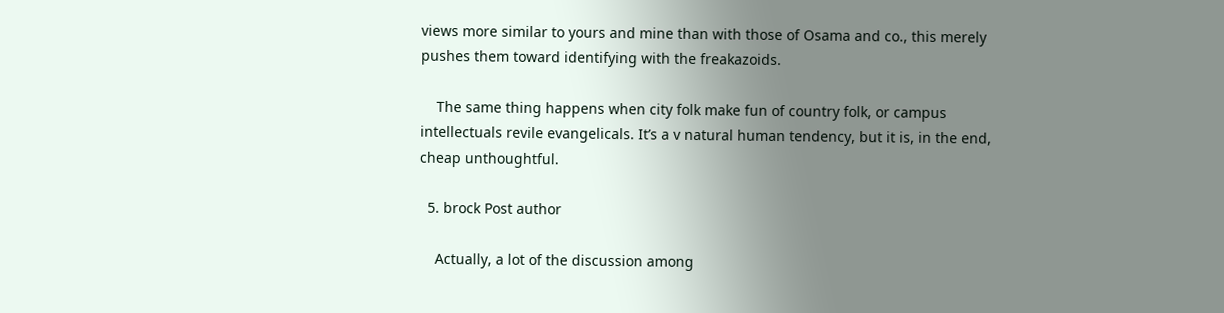views more similar to yours and mine than with those of Osama and co., this merely pushes them toward identifying with the freakazoids.

    The same thing happens when city folk make fun of country folk, or campus intellectuals revile evangelicals. It’s a v natural human tendency, but it is, in the end, cheap unthoughtful.

  5. brock Post author

    Actually, a lot of the discussion among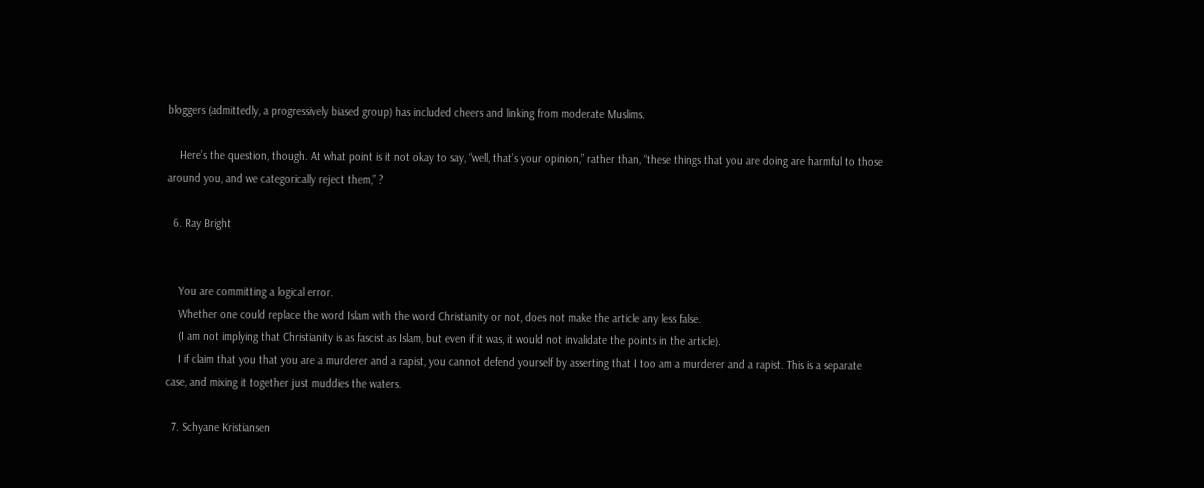bloggers (admittedly, a progressively biased group) has included cheers and linking from moderate Muslims.

    Here’s the question, though. At what point is it not okay to say, “well, that’s your opinion,” rather than, “these things that you are doing are harmful to those around you, and we categorically reject them,” ?

  6. Ray Bright


    You are committing a logical error.
    Whether one could replace the word Islam with the word Christianity or not, does not make the article any less false.
    (I am not implying that Christianity is as fascist as Islam, but even if it was, it would not invalidate the points in the article).
    I if claim that you that you are a murderer and a rapist, you cannot defend yourself by asserting that I too am a murderer and a rapist. This is a separate case, and mixing it together just muddies the waters.

  7. Schyane Kristiansen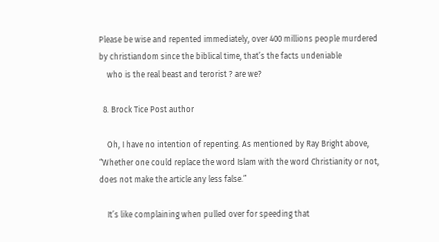Please be wise and repented immediately, over 400 millions people murdered by christiandom since the biblical time, that’s the facts undeniable
    who is the real beast and terorist ? are we?

  8. Brock Tice Post author

    Oh, I have no intention of repenting. As mentioned by Ray Bright above, “Whether one could replace the word Islam with the word Christianity or not, does not make the article any less false.”

    It’s like complaining when pulled over for speeding that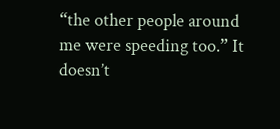“the other people around me were speeding too.” It doesn’t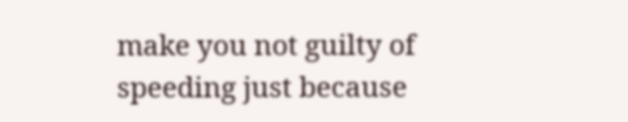make you not guilty of speeding just because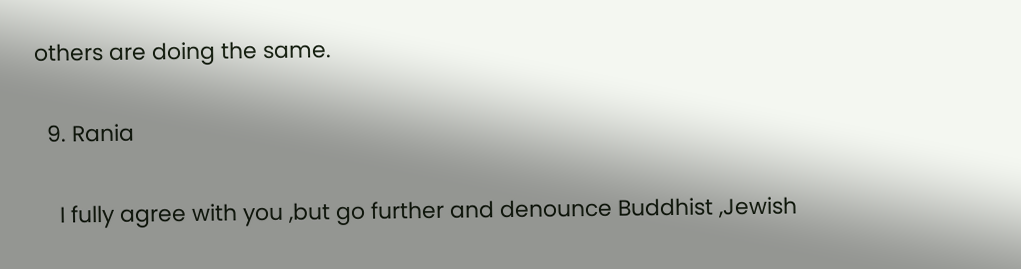others are doing the same.

  9. Rania

    I fully agree with you ,but go further and denounce Buddhist ,Jewish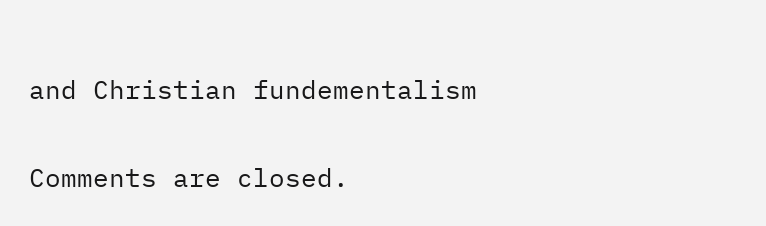and Christian fundementalism

Comments are closed.